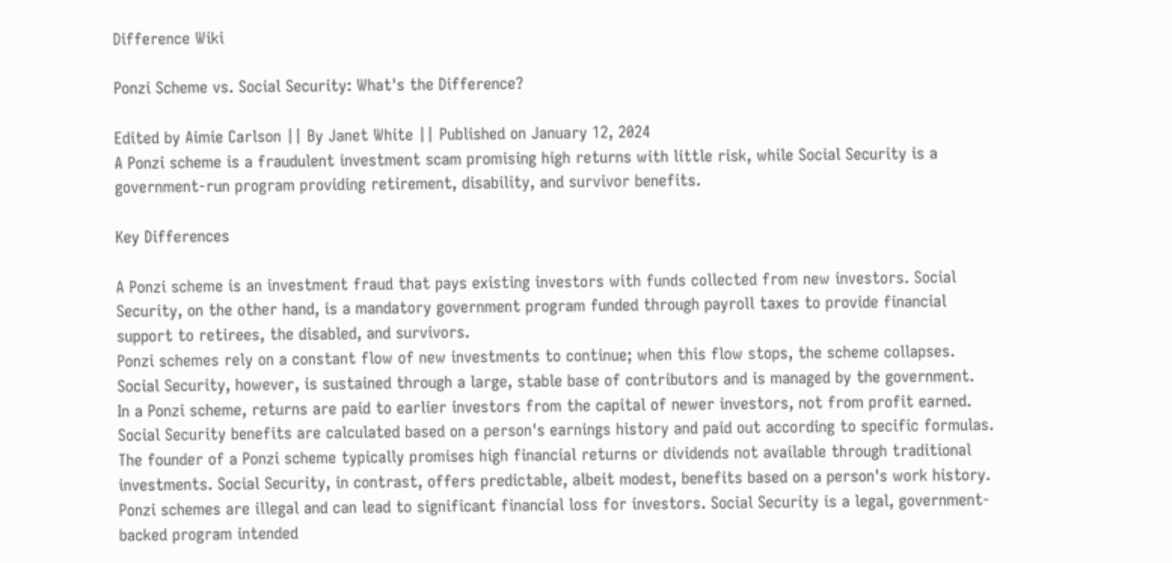Difference Wiki

Ponzi Scheme vs. Social Security: What's the Difference?

Edited by Aimie Carlson || By Janet White || Published on January 12, 2024
A Ponzi scheme is a fraudulent investment scam promising high returns with little risk, while Social Security is a government-run program providing retirement, disability, and survivor benefits.

Key Differences

A Ponzi scheme is an investment fraud that pays existing investors with funds collected from new investors. Social Security, on the other hand, is a mandatory government program funded through payroll taxes to provide financial support to retirees, the disabled, and survivors.
Ponzi schemes rely on a constant flow of new investments to continue; when this flow stops, the scheme collapses. Social Security, however, is sustained through a large, stable base of contributors and is managed by the government.
In a Ponzi scheme, returns are paid to earlier investors from the capital of newer investors, not from profit earned. Social Security benefits are calculated based on a person's earnings history and paid out according to specific formulas.
The founder of a Ponzi scheme typically promises high financial returns or dividends not available through traditional investments. Social Security, in contrast, offers predictable, albeit modest, benefits based on a person's work history.
Ponzi schemes are illegal and can lead to significant financial loss for investors. Social Security is a legal, government-backed program intended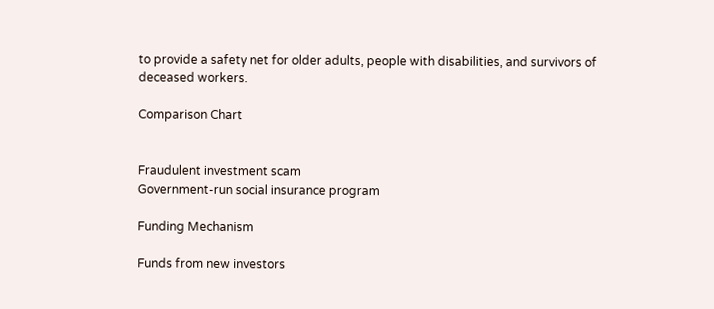to provide a safety net for older adults, people with disabilities, and survivors of deceased workers.

Comparison Chart


Fraudulent investment scam
Government-run social insurance program

Funding Mechanism

Funds from new investors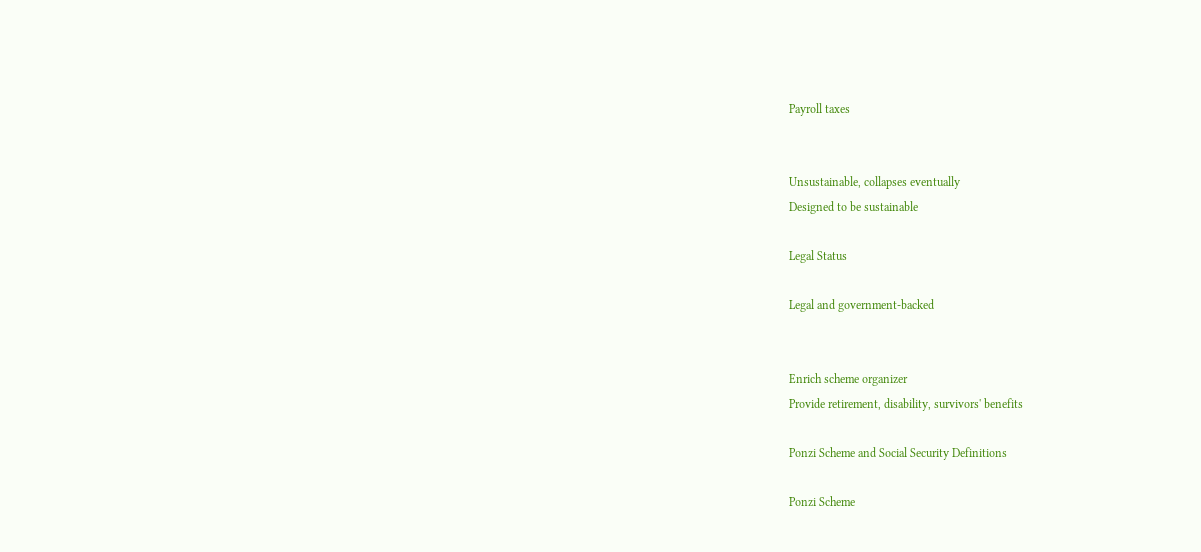Payroll taxes


Unsustainable, collapses eventually
Designed to be sustainable

Legal Status

Legal and government-backed


Enrich scheme organizer
Provide retirement, disability, survivors' benefits

Ponzi Scheme and Social Security Definitions

Ponzi Scheme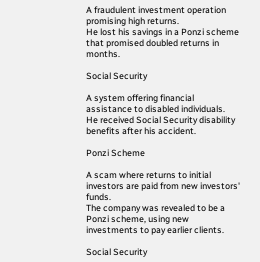A fraudulent investment operation promising high returns.
He lost his savings in a Ponzi scheme that promised doubled returns in months.

Social Security

A system offering financial assistance to disabled individuals.
He received Social Security disability benefits after his accident.

Ponzi Scheme

A scam where returns to initial investors are paid from new investors' funds.
The company was revealed to be a Ponzi scheme, using new investments to pay earlier clients.

Social Security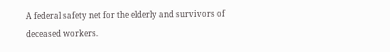A federal safety net for the elderly and survivors of deceased workers.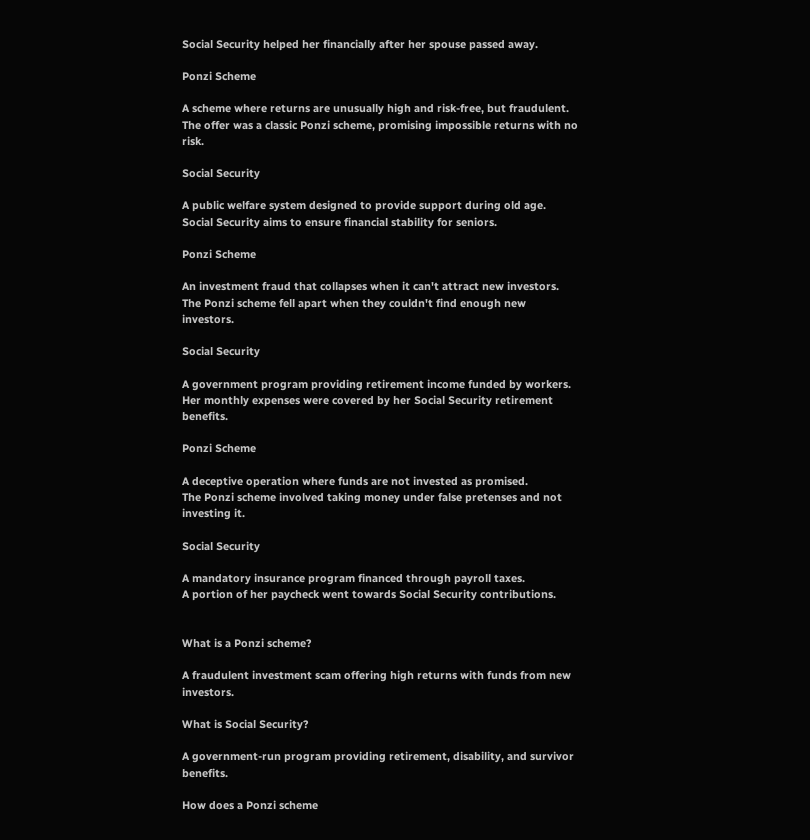Social Security helped her financially after her spouse passed away.

Ponzi Scheme

A scheme where returns are unusually high and risk-free, but fraudulent.
The offer was a classic Ponzi scheme, promising impossible returns with no risk.

Social Security

A public welfare system designed to provide support during old age.
Social Security aims to ensure financial stability for seniors.

Ponzi Scheme

An investment fraud that collapses when it can't attract new investors.
The Ponzi scheme fell apart when they couldn't find enough new investors.

Social Security

A government program providing retirement income funded by workers.
Her monthly expenses were covered by her Social Security retirement benefits.

Ponzi Scheme

A deceptive operation where funds are not invested as promised.
The Ponzi scheme involved taking money under false pretenses and not investing it.

Social Security

A mandatory insurance program financed through payroll taxes.
A portion of her paycheck went towards Social Security contributions.


What is a Ponzi scheme?

A fraudulent investment scam offering high returns with funds from new investors.

What is Social Security?

A government-run program providing retirement, disability, and survivor benefits.

How does a Ponzi scheme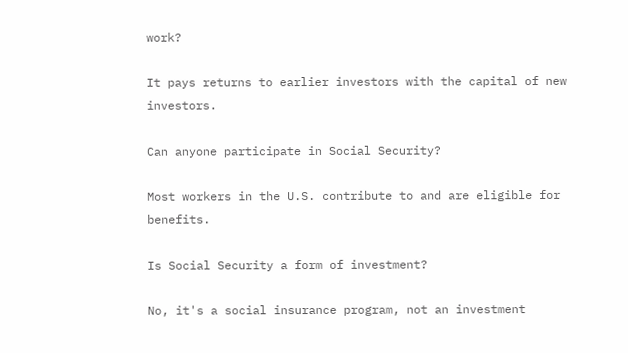work?

It pays returns to earlier investors with the capital of new investors.

Can anyone participate in Social Security?

Most workers in the U.S. contribute to and are eligible for benefits.

Is Social Security a form of investment?

No, it's a social insurance program, not an investment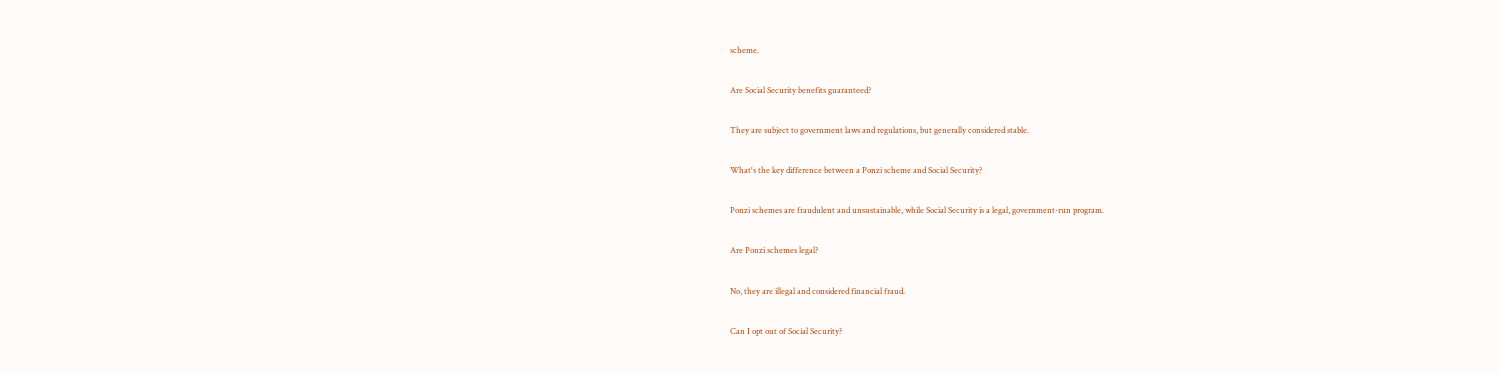scheme.

Are Social Security benefits guaranteed?

They are subject to government laws and regulations, but generally considered stable.

What's the key difference between a Ponzi scheme and Social Security?

Ponzi schemes are fraudulent and unsustainable, while Social Security is a legal, government-run program.

Are Ponzi schemes legal?

No, they are illegal and considered financial fraud.

Can I opt out of Social Security?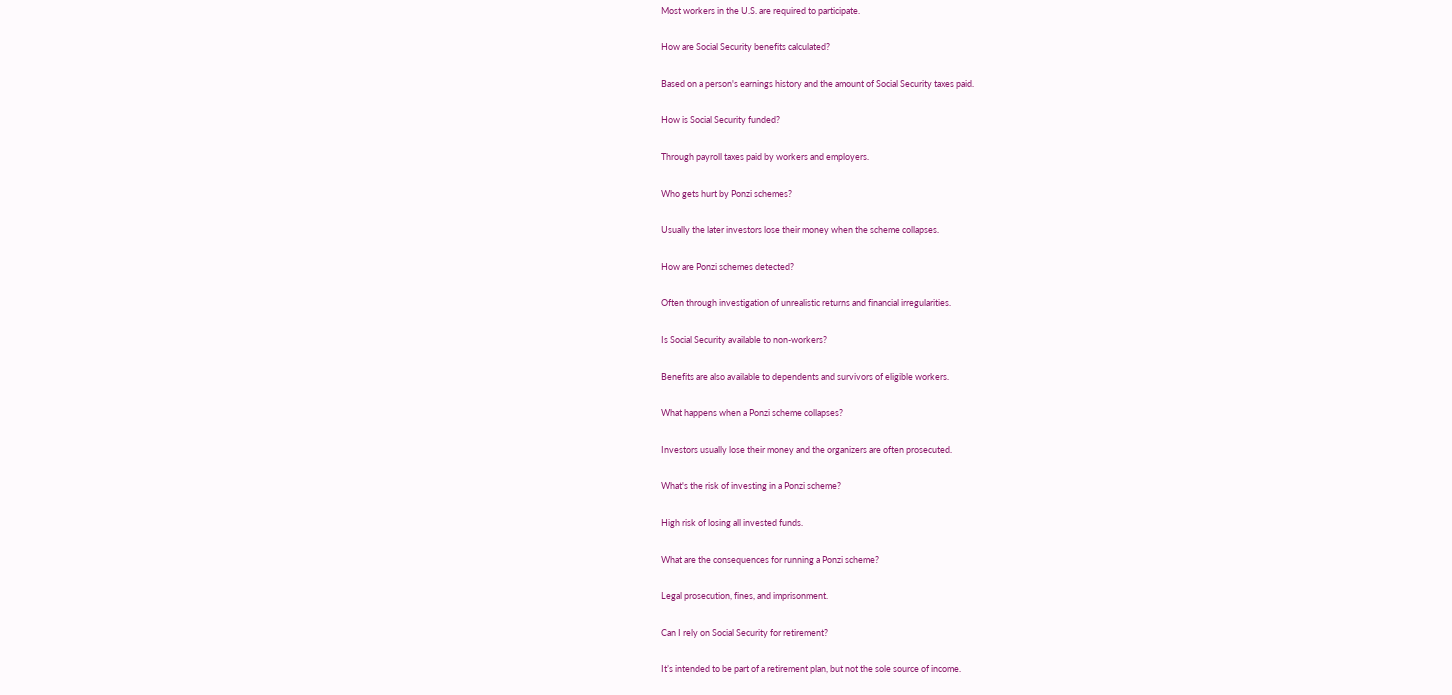Most workers in the U.S. are required to participate.

How are Social Security benefits calculated?

Based on a person's earnings history and the amount of Social Security taxes paid.

How is Social Security funded?

Through payroll taxes paid by workers and employers.

Who gets hurt by Ponzi schemes?

Usually the later investors lose their money when the scheme collapses.

How are Ponzi schemes detected?

Often through investigation of unrealistic returns and financial irregularities.

Is Social Security available to non-workers?

Benefits are also available to dependents and survivors of eligible workers.

What happens when a Ponzi scheme collapses?

Investors usually lose their money and the organizers are often prosecuted.

What's the risk of investing in a Ponzi scheme?

High risk of losing all invested funds.

What are the consequences for running a Ponzi scheme?

Legal prosecution, fines, and imprisonment.

Can I rely on Social Security for retirement?

It’s intended to be part of a retirement plan, but not the sole source of income.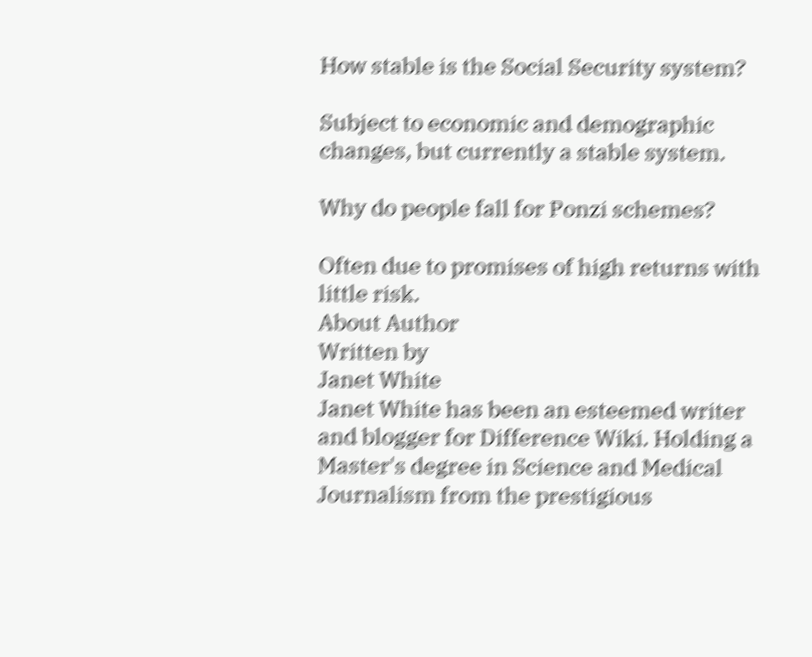How stable is the Social Security system?

Subject to economic and demographic changes, but currently a stable system.

Why do people fall for Ponzi schemes?

Often due to promises of high returns with little risk.
About Author
Written by
Janet White
Janet White has been an esteemed writer and blogger for Difference Wiki. Holding a Master's degree in Science and Medical Journalism from the prestigious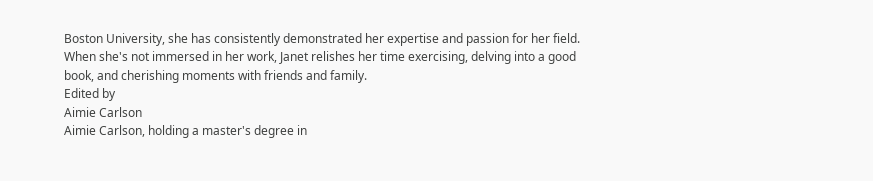Boston University, she has consistently demonstrated her expertise and passion for her field. When she's not immersed in her work, Janet relishes her time exercising, delving into a good book, and cherishing moments with friends and family.
Edited by
Aimie Carlson
Aimie Carlson, holding a master's degree in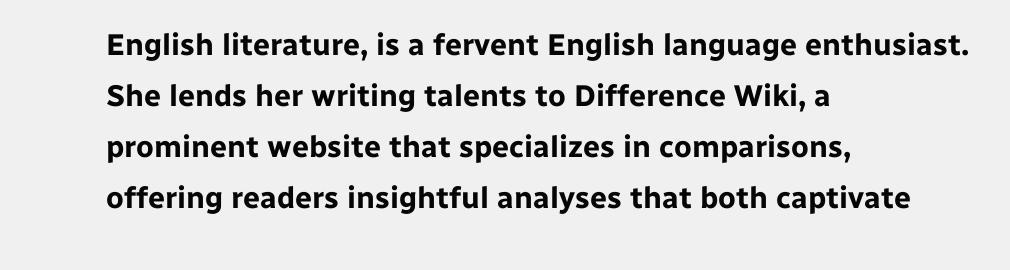English literature, is a fervent English language enthusiast. She lends her writing talents to Difference Wiki, a prominent website that specializes in comparisons, offering readers insightful analyses that both captivate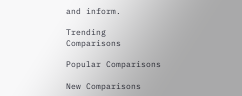and inform.

Trending Comparisons

Popular Comparisons

New Comparisons